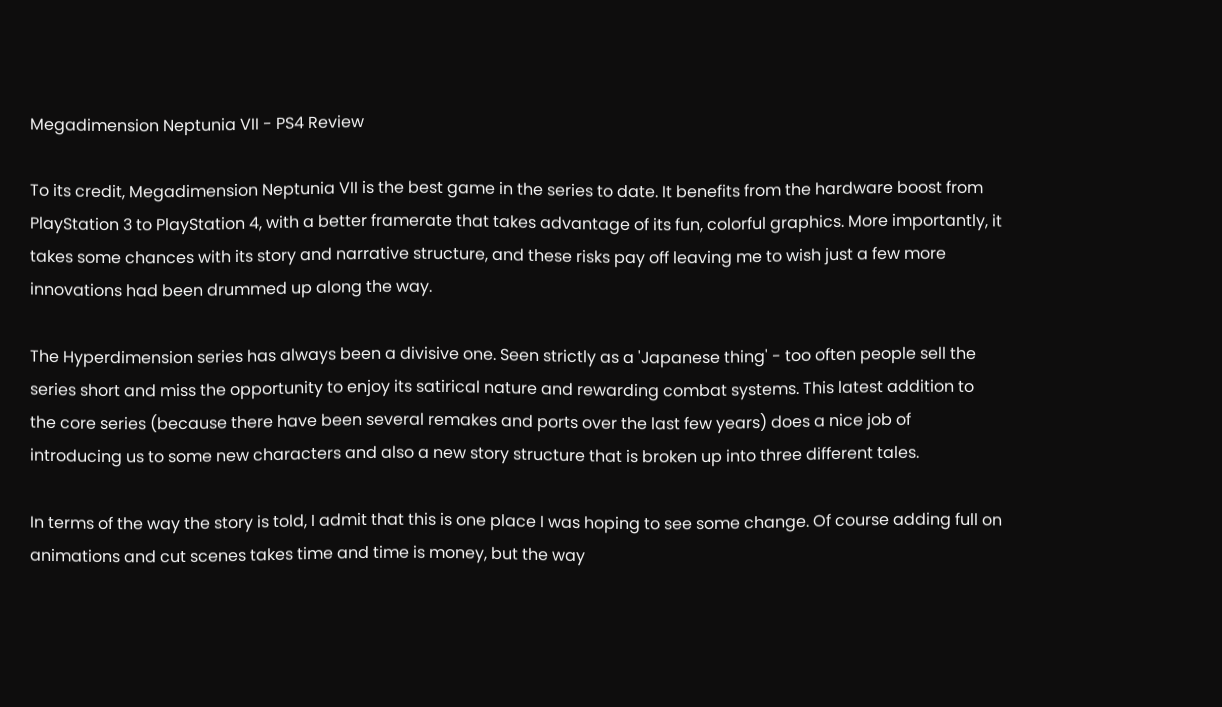Megadimension Neptunia VII - PS4 Review

To its credit, Megadimension Neptunia VII is the best game in the series to date. It benefits from the hardware boost from PlayStation 3 to PlayStation 4, with a better framerate that takes advantage of its fun, colorful graphics. More importantly, it takes some chances with its story and narrative structure, and these risks pay off leaving me to wish just a few more innovations had been drummed up along the way.

The Hyperdimension series has always been a divisive one. Seen strictly as a 'Japanese thing' - too often people sell the series short and miss the opportunity to enjoy its satirical nature and rewarding combat systems. This latest addition to the core series (because there have been several remakes and ports over the last few years) does a nice job of introducing us to some new characters and also a new story structure that is broken up into three different tales.

In terms of the way the story is told, I admit that this is one place I was hoping to see some change. Of course adding full on animations and cut scenes takes time and time is money, but the way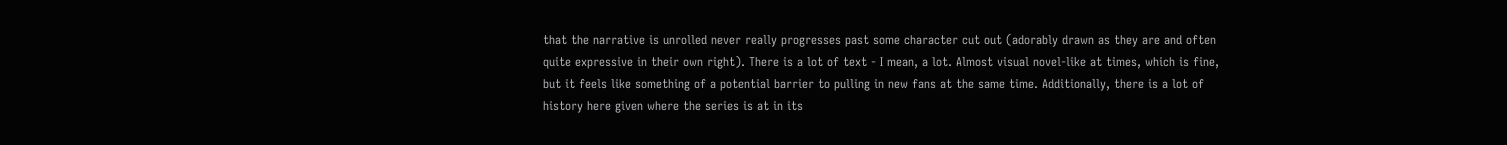that the narrative is unrolled never really progresses past some character cut out (adorably drawn as they are and often quite expressive in their own right). There is a lot of text - I mean, a lot. Almost visual novel-like at times, which is fine, but it feels like something of a potential barrier to pulling in new fans at the same time. Additionally, there is a lot of history here given where the series is at in its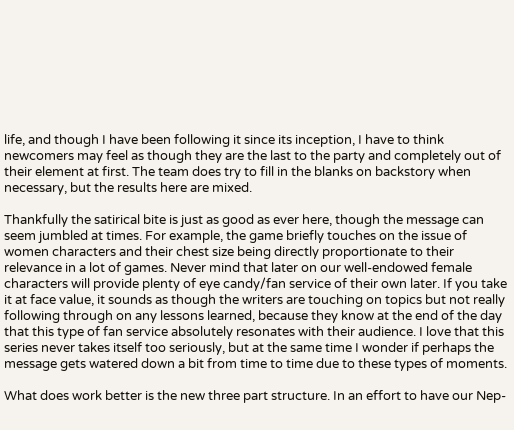life, and though I have been following it since its inception, I have to think newcomers may feel as though they are the last to the party and completely out of their element at first. The team does try to fill in the blanks on backstory when necessary, but the results here are mixed.

Thankfully the satirical bite is just as good as ever here, though the message can seem jumbled at times. For example, the game briefly touches on the issue of women characters and their chest size being directly proportionate to their relevance in a lot of games. Never mind that later on our well-endowed female characters will provide plenty of eye candy/fan service of their own later. If you take it at face value, it sounds as though the writers are touching on topics but not really following through on any lessons learned, because they know at the end of the day that this type of fan service absolutely resonates with their audience. I love that this series never takes itself too seriously, but at the same time I wonder if perhaps the message gets watered down a bit from time to time due to these types of moments.

What does work better is the new three part structure. In an effort to have our Nep-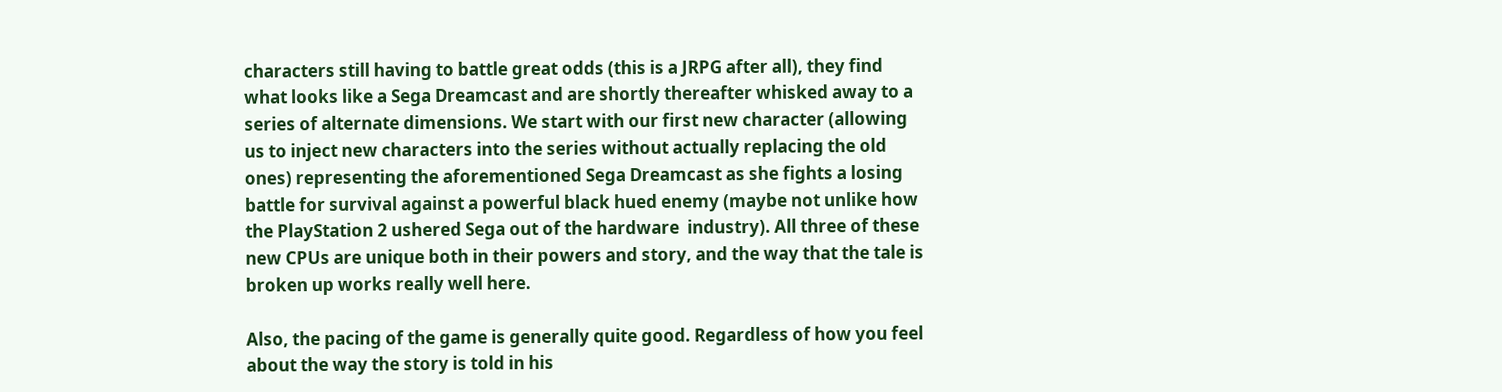characters still having to battle great odds (this is a JRPG after all), they find what looks like a Sega Dreamcast and are shortly thereafter whisked away to a series of alternate dimensions. We start with our first new character (allowing us to inject new characters into the series without actually replacing the old ones) representing the aforementioned Sega Dreamcast as she fights a losing battle for survival against a powerful black hued enemy (maybe not unlike how the PlayStation 2 ushered Sega out of the hardware  industry). All three of these new CPUs are unique both in their powers and story, and the way that the tale is broken up works really well here.

Also, the pacing of the game is generally quite good. Regardless of how you feel about the way the story is told in his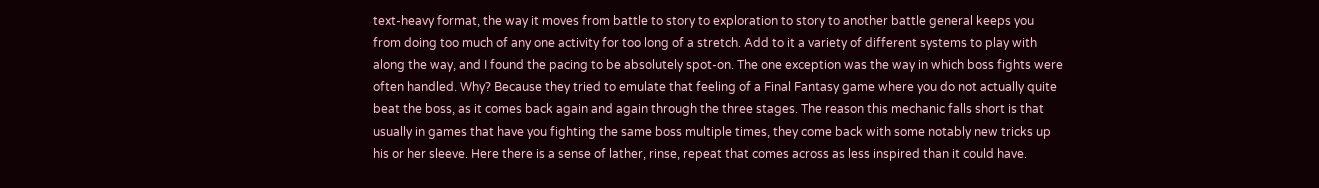text-heavy format, the way it moves from battle to story to exploration to story to another battle general keeps you from doing too much of any one activity for too long of a stretch. Add to it a variety of different systems to play with along the way, and I found the pacing to be absolutely spot-on. The one exception was the way in which boss fights were often handled. Why? Because they tried to emulate that feeling of a Final Fantasy game where you do not actually quite beat the boss, as it comes back again and again through the three stages. The reason this mechanic falls short is that usually in games that have you fighting the same boss multiple times, they come back with some notably new tricks up his or her sleeve. Here there is a sense of lather, rinse, repeat that comes across as less inspired than it could have.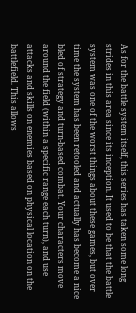As for the battle system itself, this series has taken some long strides in this area since its inception. It used to be that the battle system was one of the worst things about these games, but over time the system has been retooled and actually has become a nice bled of strategy and turn-based combat. Your characters move around the field (within a specific range each turn), and use attacks and skills on enemies based on physical location on the battlefield. This allows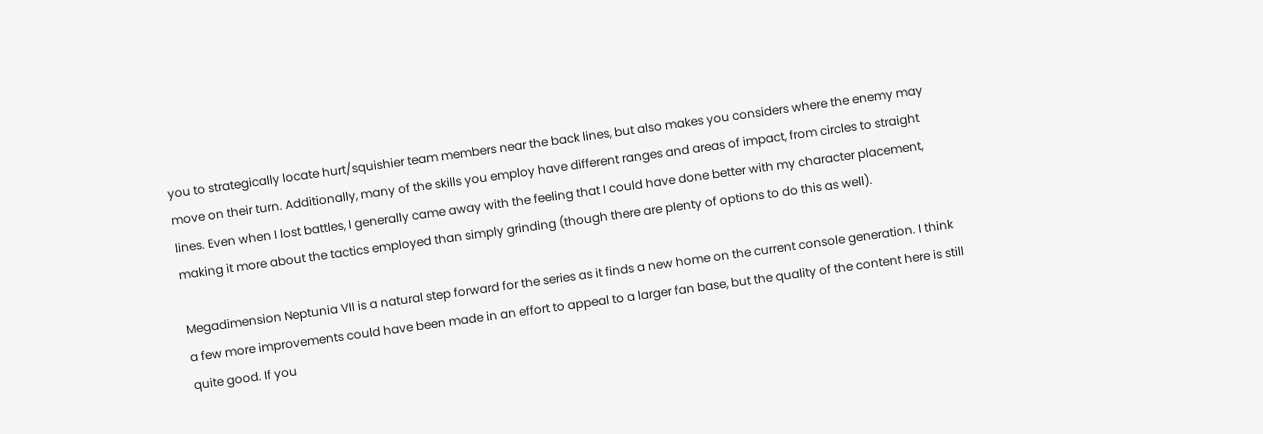you to strategically locate hurt/squishier team members near the back lines, but also makes you considers where the enemy may move on their turn. Additionally, many of the skills you employ have different ranges and areas of impact, from circles to straight lines. Even when I lost battles, I generally came away with the feeling that I could have done better with my character placement, making it more about the tactics employed than simply grinding (though there are plenty of options to do this as well).

Megadimension Neptunia VII is a natural step forward for the series as it finds a new home on the current console generation. I think a few more improvements could have been made in an effort to appeal to a larger fan base, but the quality of the content here is still quite good. If you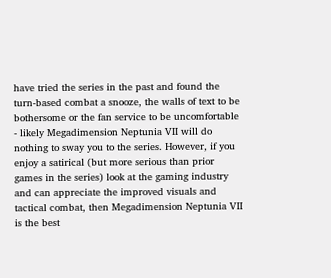have tried the series in the past and found the turn-based combat a snooze, the walls of text to be bothersome or the fan service to be uncomfortable - likely Megadimension Neptunia VII will do nothing to sway you to the series. However, if you enjoy a satirical (but more serious than prior games in the series) look at the gaming industry and can appreciate the improved visuals and tactical combat, then Megadimension Neptunia VII is the best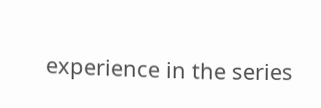experience in the series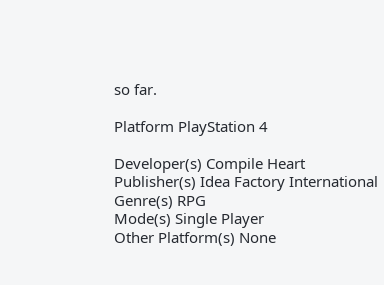so far.

Platform PlayStation 4

Developer(s) Compile Heart
Publisher(s) Idea Factory International
Genre(s) RPG
Mode(s) Single Player
Other Platform(s) None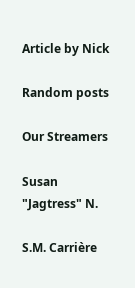Article by Nick

Random posts

Our Streamers

Susan "Jagtress" N.

S.M. Carrière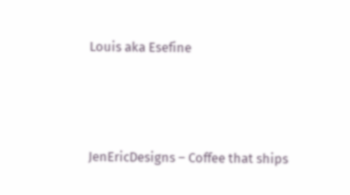Louis aka Esefine



JenEricDesigns – Coffee that ships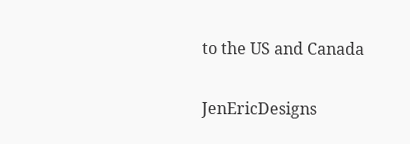to the US and Canada

JenEricDesigns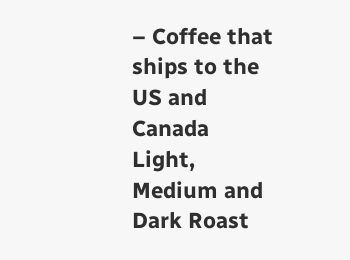– Coffee that ships to the US and Canada
Light, Medium and Dark Roast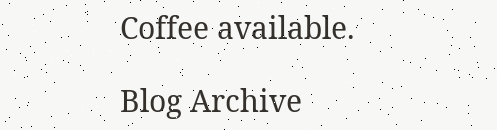Coffee available.

Blog Archive